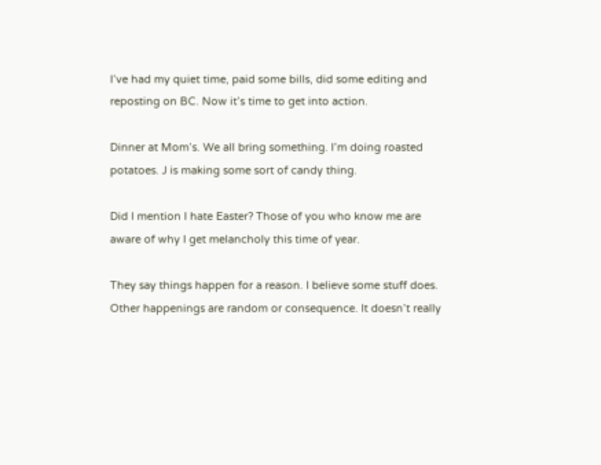I’ve had my quiet time, paid some bills, did some editing and reposting on BC. Now it’s time to get into action.

Dinner at Mom’s. We all bring something. I’m doing roasted potatoes. J is making some sort of candy thing.

Did I mention I hate Easter? Those of you who know me are aware of why I get melancholy this time of year.

They say things happen for a reason. I believe some stuff does. Other happenings are random or consequence. It doesn’t really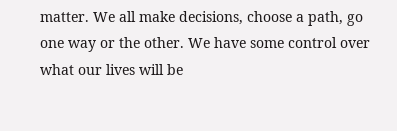matter. We all make decisions, choose a path, go one way or the other. We have some control over what our lives will be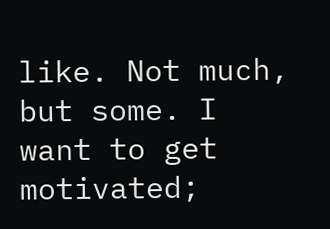like. Not much, but some. I want to get motivated;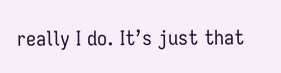really I do. It’s just that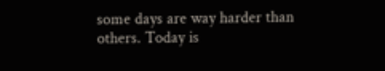some days are way harder than others. Today is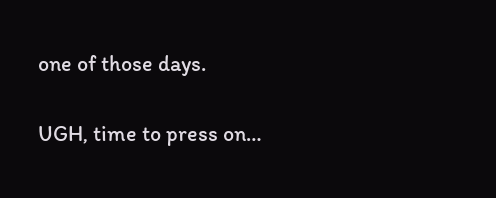one of those days.

UGH, time to press on…